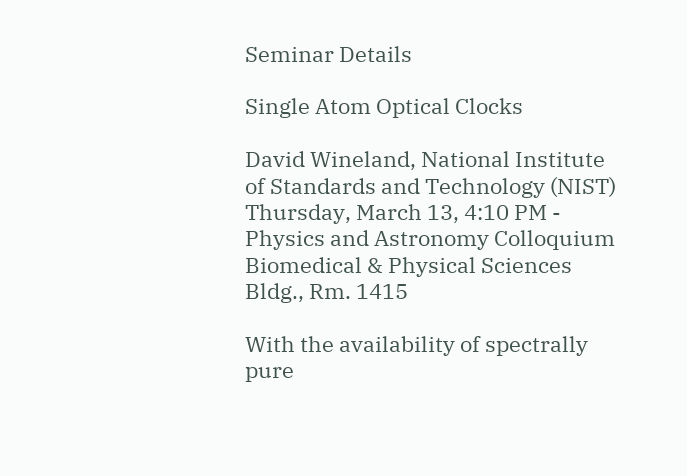Seminar Details

Single Atom Optical Clocks

David Wineland, National Institute of Standards and Technology (NIST)
Thursday, March 13, 4:10 PM - Physics and Astronomy Colloquium
Biomedical & Physical Sciences Bldg., Rm. 1415

With the availability of spectrally pure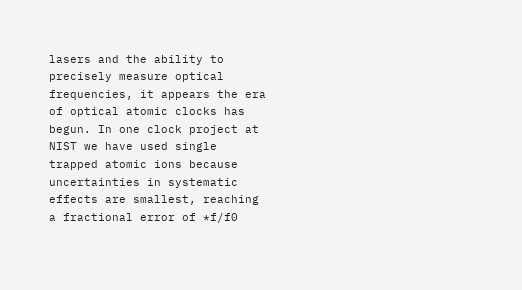lasers and the ability to precisely measure optical frequencies, it appears the era of optical atomic clocks has begun. In one clock project at NIST we have used single trapped atomic ions because uncertainties in systematic effects are smallest, reaching a fractional error of *f/f0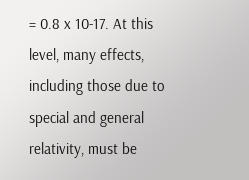= 0.8 x 10-17. At this level, many effects, including those due to special and general relativity, must be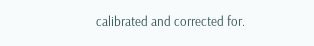calibrated and corrected for.